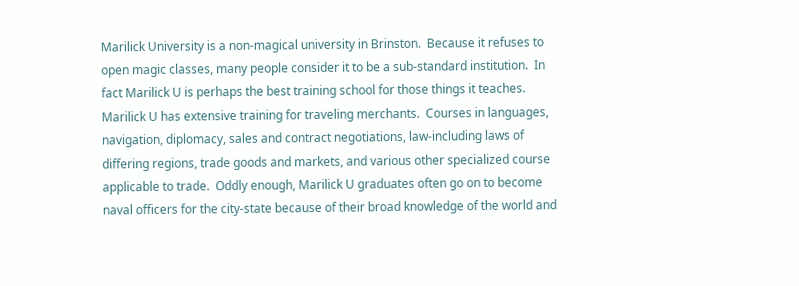Marilick University is a non-magical university in Brinston.  Because it refuses to open magic classes, many people consider it to be a sub-standard institution.  In fact Marilick U is perhaps the best training school for those things it teaches.  Marilick U has extensive training for traveling merchants.  Courses in languages, navigation, diplomacy, sales and contract negotiations, law-including laws of differing regions, trade goods and markets, and various other specialized course applicable to trade.  Oddly enough, Marilick U graduates often go on to become naval officers for the city-state because of their broad knowledge of the world and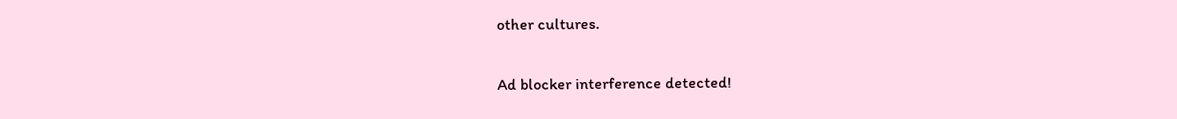other cultures.

Ad blocker interference detected!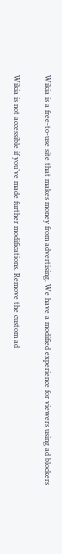Wikia is a free-to-use site that makes money from advertising. We have a modified experience for viewers using ad blockers

Wikia is not accessible if you’ve made further modifications. Remove the custom ad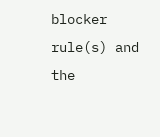blocker rule(s) and the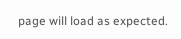page will load as expected.